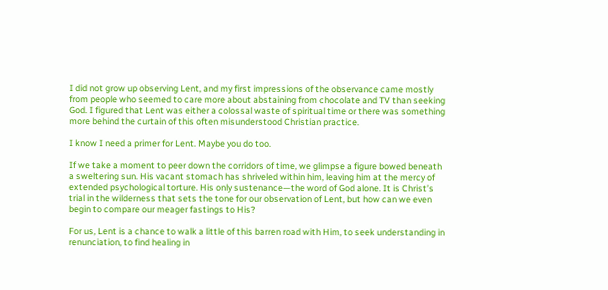I did not grow up observing Lent, and my first impressions of the observance came mostly from people who seemed to care more about abstaining from chocolate and TV than seeking God. I figured that Lent was either a colossal waste of spiritual time or there was something more behind the curtain of this often misunderstood Christian practice.

I know I need a primer for Lent. Maybe you do too.

If we take a moment to peer down the corridors of time, we glimpse a figure bowed beneath a sweltering sun. His vacant stomach has shriveled within him, leaving him at the mercy of extended psychological torture. His only sustenance—the word of God alone. It is Christ’s trial in the wilderness that sets the tone for our observation of Lent, but how can we even begin to compare our meager fastings to His?

For us, Lent is a chance to walk a little of this barren road with Him, to seek understanding in renunciation, to find healing in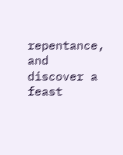repentance, and discover a feast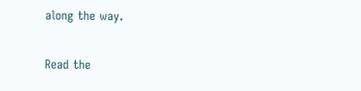along the way.

Read the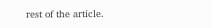rest of the article.